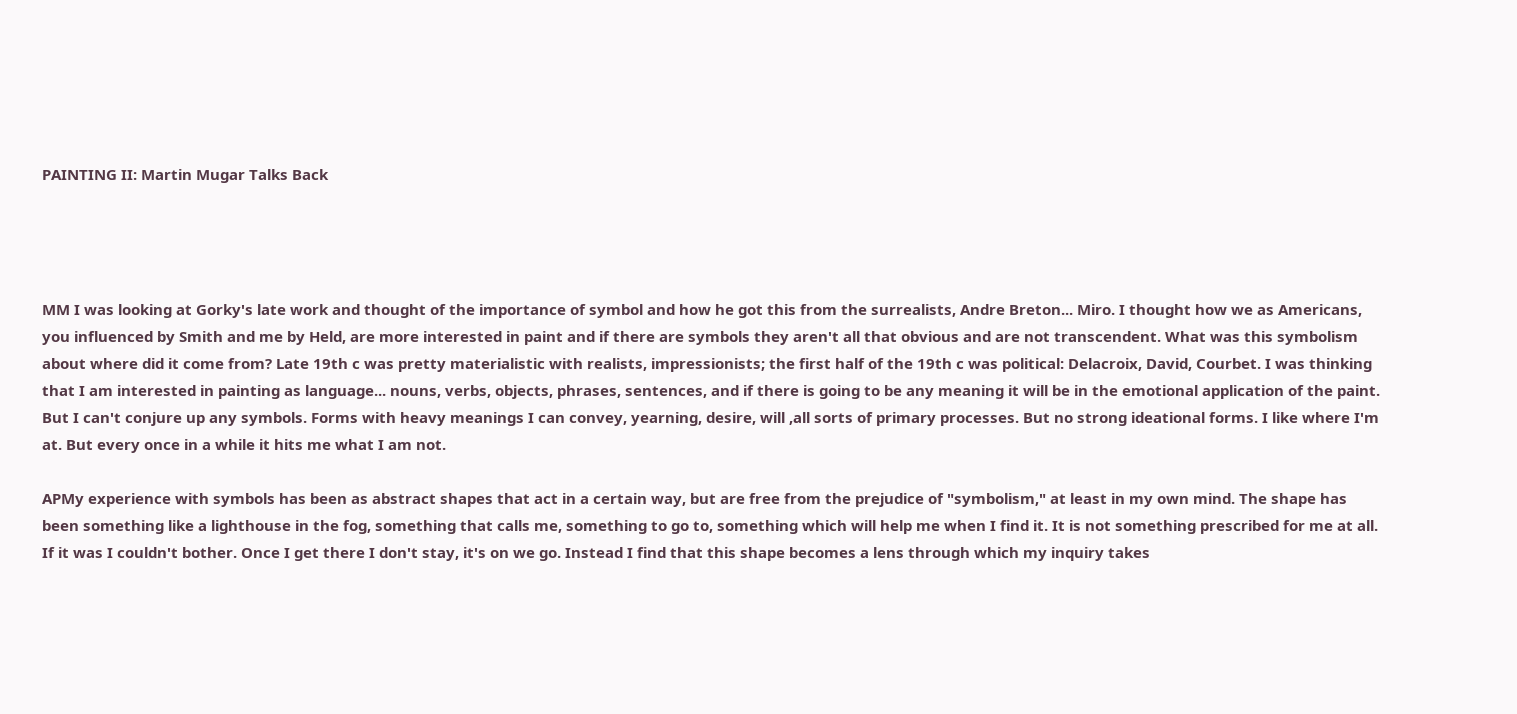PAINTING II: Martin Mugar Talks Back




MM I was looking at Gorky's late work and thought of the importance of symbol and how he got this from the surrealists, Andre Breton... Miro. I thought how we as Americans, you influenced by Smith and me by Held, are more interested in paint and if there are symbols they aren't all that obvious and are not transcendent. What was this symbolism about where did it come from? Late 19th c was pretty materialistic with realists, impressionists; the first half of the 19th c was political: Delacroix, David, Courbet. I was thinking that I am interested in painting as language... nouns, verbs, objects, phrases, sentences, and if there is going to be any meaning it will be in the emotional application of the paint. But I can't conjure up any symbols. Forms with heavy meanings I can convey, yearning, desire, will ,all sorts of primary processes. But no strong ideational forms. I like where I'm at. But every once in a while it hits me what I am not.

APMy experience with symbols has been as abstract shapes that act in a certain way, but are free from the prejudice of "symbolism," at least in my own mind. The shape has been something like a lighthouse in the fog, something that calls me, something to go to, something which will help me when I find it. It is not something prescribed for me at all. If it was I couldn't bother. Once I get there I don't stay, it's on we go. Instead I find that this shape becomes a lens through which my inquiry takes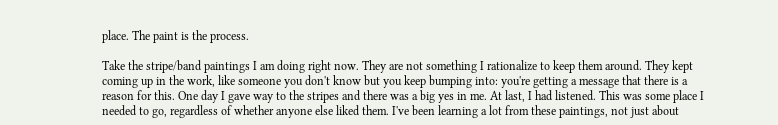place. The paint is the process.

Take the stripe/band paintings I am doing right now. They are not something I rationalize to keep them around. They kept coming up in the work, like someone you don't know but you keep bumping into: you're getting a message that there is a reason for this. One day I gave way to the stripes and there was a big yes in me. At last, I had listened. This was some place I needed to go, regardless of whether anyone else liked them. I've been learning a lot from these paintings, not just about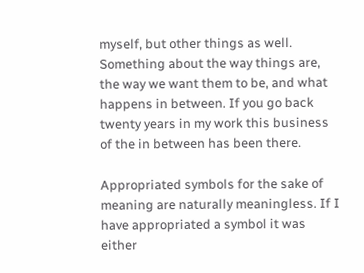myself, but other things as well. Something about the way things are, the way we want them to be, and what happens in between. If you go back twenty years in my work this business of the in between has been there.

Appropriated symbols for the sake of meaning are naturally meaningless. If I have appropriated a symbol it was either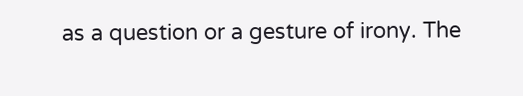as a question or a gesture of irony. The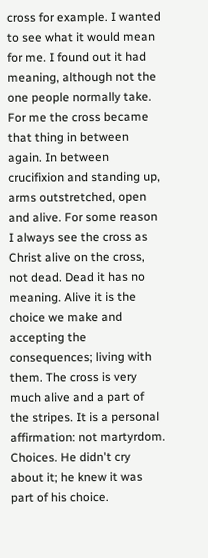cross for example. I wanted to see what it would mean for me. I found out it had meaning, although not the one people normally take. For me the cross became that thing in between again. In between crucifixion and standing up, arms outstretched, open and alive. For some reason I always see the cross as Christ alive on the cross, not dead. Dead it has no meaning. Alive it is the choice we make and accepting the consequences; living with them. The cross is very much alive and a part of the stripes. It is a personal affirmation: not martyrdom. Choices. He didn't cry about it; he knew it was part of his choice.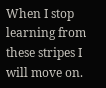When I stop learning from these stripes I will move on.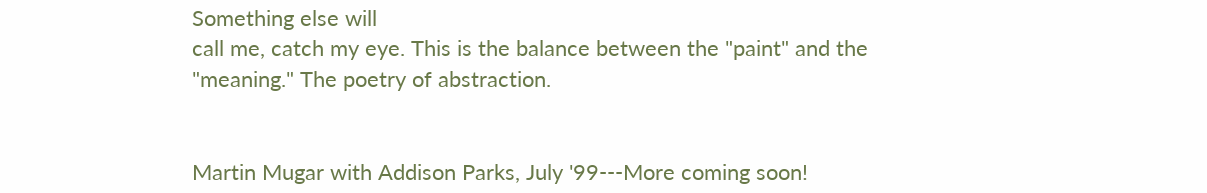Something else will
call me, catch my eye. This is the balance between the "paint" and the "meaning." The poetry of abstraction.


Martin Mugar with Addison Parks, July '99---More coming soon!